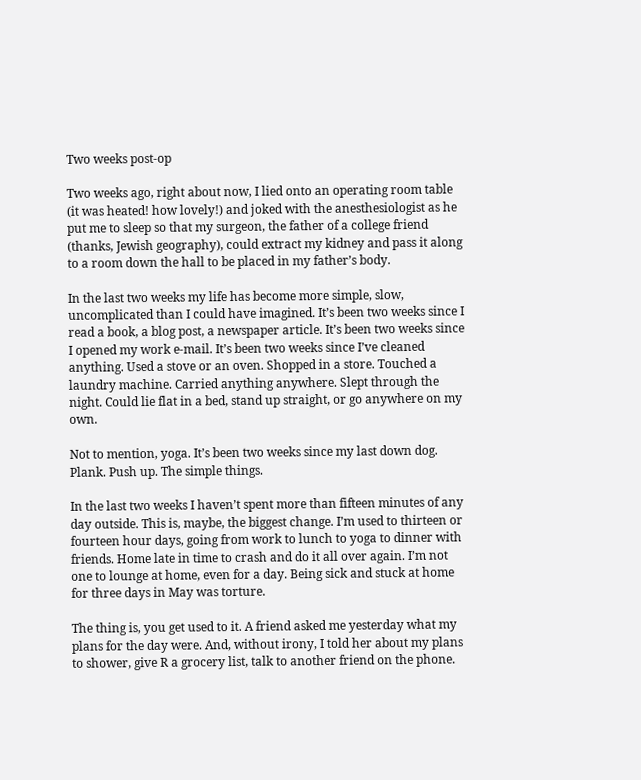Two weeks post-op

Two weeks ago, right about now, I lied onto an operating room table (it was heated! how lovely!) and joked with the anesthesiologist as he put me to sleep so that my surgeon, the father of a college friend (thanks, Jewish geography), could extract my kidney and pass it along to a room down the hall to be placed in my father’s body.

In the last two weeks my life has become more simple, slow, uncomplicated than I could have imagined. It’s been two weeks since I read a book, a blog post, a newspaper article. It’s been two weeks since I opened my work e-mail. It’s been two weeks since I’ve cleaned anything. Used a stove or an oven. Shopped in a store. Touched a laundry machine. Carried anything anywhere. Slept through the night. Could lie flat in a bed, stand up straight, or go anywhere on my own.

Not to mention, yoga. It’s been two weeks since my last down dog. Plank. Push up. The simple things.

In the last two weeks I haven’t spent more than fifteen minutes of any day outside. This is, maybe, the biggest change. I’m used to thirteen or fourteen hour days, going from work to lunch to yoga to dinner with friends. Home late in time to crash and do it all over again. I’m not one to lounge at home, even for a day. Being sick and stuck at home for three days in May was torture.

The thing is, you get used to it. A friend asked me yesterday what my plans for the day were. And, without irony, I told her about my plans to shower, give R a grocery list, talk to another friend on the phone.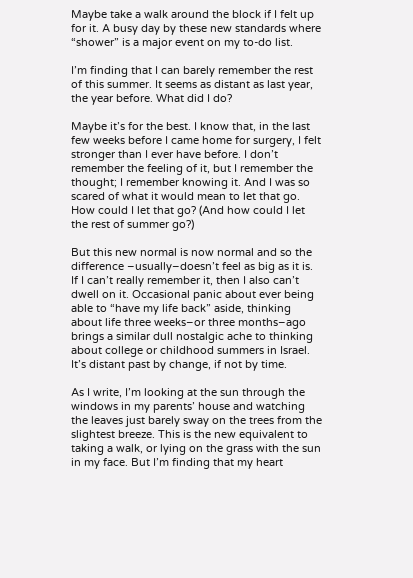Maybe take a walk around the block if I felt up for it. A busy day by these new standards where “shower” is a major event on my to-do list.

I’m finding that I can barely remember the rest of this summer. It seems as distant as last year, the year before. What did I do?

Maybe it’s for the best. I know that, in the last few weeks before I came home for surgery, I felt stronger than I ever have before. I don’t remember the feeling of it, but I remember the thought; I remember knowing it. And I was so scared of what it would mean to let that go. How could I let that go? (And how could I let the rest of summer go?)

But this new normal is now normal and so the difference –usually–doesn’t feel as big as it is. If I can’t really remember it, then I also can’t dwell on it. Occasional panic about ever being able to “have my life back” aside, thinking about life three weeks–or three months–ago brings a similar dull nostalgic ache to thinking about college or childhood summers in Israel. It’s distant past by change, if not by time.

As I write, I’m looking at the sun through the windows in my parents’ house and watching the leaves just barely sway on the trees from the slightest breeze. This is the new equivalent to taking a walk, or lying on the grass with the sun in my face. But I’m finding that my heart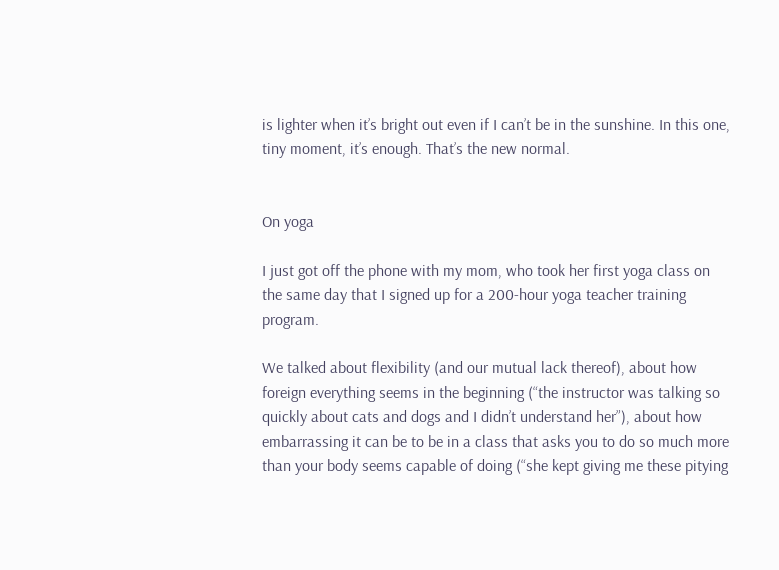is lighter when it’s bright out even if I can’t be in the sunshine. In this one, tiny moment, it’s enough. That’s the new normal.


On yoga

I just got off the phone with my mom, who took her first yoga class on the same day that I signed up for a 200-hour yoga teacher training program.

We talked about flexibility (and our mutual lack thereof), about how foreign everything seems in the beginning (“the instructor was talking so quickly about cats and dogs and I didn’t understand her”), about how embarrassing it can be to be in a class that asks you to do so much more than your body seems capable of doing (“she kept giving me these pitying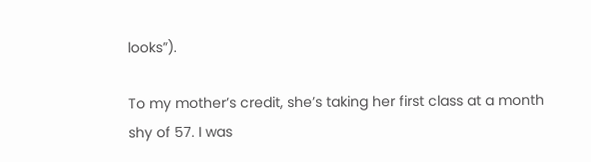looks”).

To my mother’s credit, she’s taking her first class at a month shy of 57. I was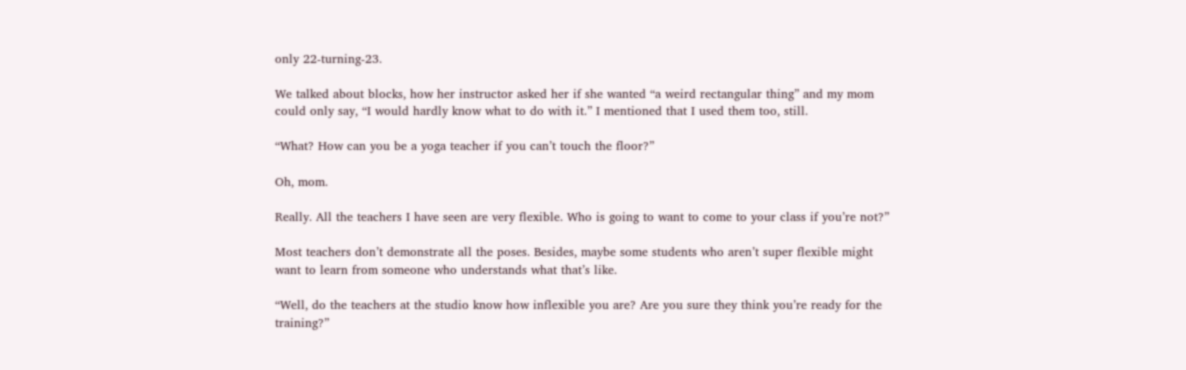only 22-turning-23.

We talked about blocks, how her instructor asked her if she wanted “a weird rectangular thing” and my mom could only say, “I would hardly know what to do with it.” I mentioned that I used them too, still.

“What? How can you be a yoga teacher if you can’t touch the floor?”

Oh, mom.

Really. All the teachers I have seen are very flexible. Who is going to want to come to your class if you’re not?”

Most teachers don’t demonstrate all the poses. Besides, maybe some students who aren’t super flexible might want to learn from someone who understands what that’s like.

“Well, do the teachers at the studio know how inflexible you are? Are you sure they think you’re ready for the training?”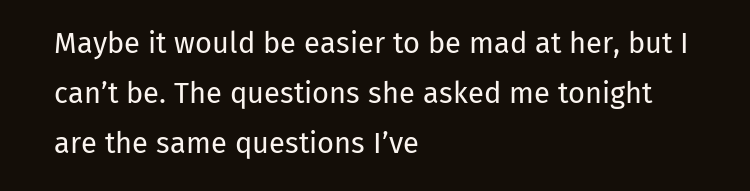Maybe it would be easier to be mad at her, but I can’t be. The questions she asked me tonight are the same questions I’ve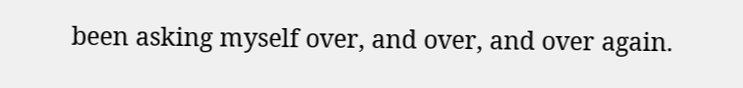been asking myself over, and over, and over again.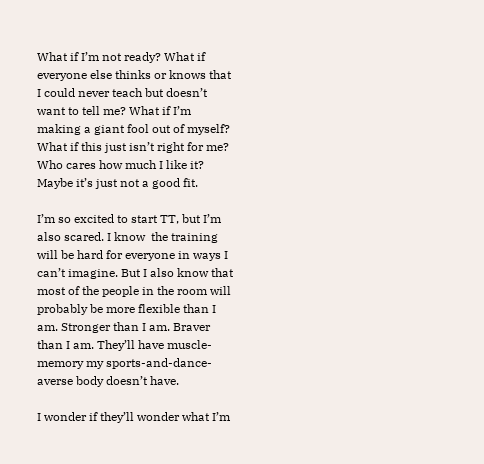What if I’m not ready? What if everyone else thinks or knows that I could never teach but doesn’t want to tell me? What if I’m making a giant fool out of myself? What if this just isn’t right for me? Who cares how much I like it? Maybe it’s just not a good fit.

I’m so excited to start TT, but I’m also scared. I know  the training will be hard for everyone in ways I can’t imagine. But I also know that most of the people in the room will probably be more flexible than I am. Stronger than I am. Braver than I am. They’ll have muscle-memory my sports-and-dance-averse body doesn’t have.

I wonder if they’ll wonder what I’m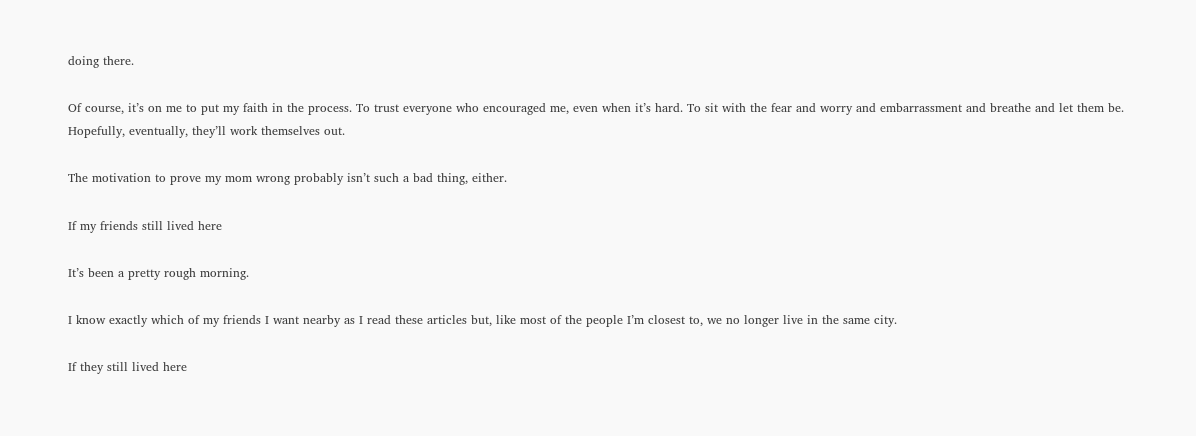doing there.

Of course, it’s on me to put my faith in the process. To trust everyone who encouraged me, even when it’s hard. To sit with the fear and worry and embarrassment and breathe and let them be. Hopefully, eventually, they’ll work themselves out.

The motivation to prove my mom wrong probably isn’t such a bad thing, either.

If my friends still lived here

It’s been a pretty rough morning.

I know exactly which of my friends I want nearby as I read these articles but, like most of the people I’m closest to, we no longer live in the same city.

If they still lived here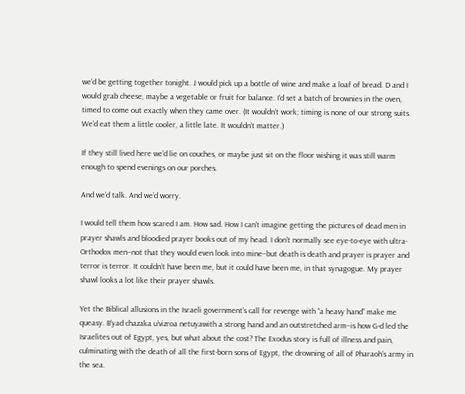we’d be getting together tonight. J would pick up a bottle of wine and make a loaf of bread. D and I would grab cheese, maybe a vegetable or fruit for balance. I’d set a batch of brownies in the oven, timed to come out exactly when they came over. (It wouldn’t work; timing is none of our strong suits. We’d eat them a little cooler, a little late. It wouldn’t matter.)

If they still lived here we’d lie on couches, or maybe just sit on the floor wishing it was still warm enough to spend evenings on our porches.

And we’d talk. And we’d worry.

I would tell them how scared I am. How sad. How I can’t imagine getting the pictures of dead men in prayer shawls and bloodied prayer books out of my head. I don’t normally see eye-to-eye with ultra-Orthodox men–not that they would even look into mine–but death is death and prayer is prayer and terror is terror. It couldn’t have been me, but it could have been me, in that synagogue. My prayer shawl looks a lot like their prayer shawls.

Yet the Biblical allusions in the Israeli government’s call for revenge with “a heavy hand” make me queasy. B’yad chazaka u’vizroa netuyawith a strong hand and an outstretched arm–is how G-d led the Israelites out of Egypt, yes, but what about the cost? The Exodus story is full of illness and pain, culminating with the death of all the first-born sons of Egypt, the drowning of all of Pharaoh’s army in the sea.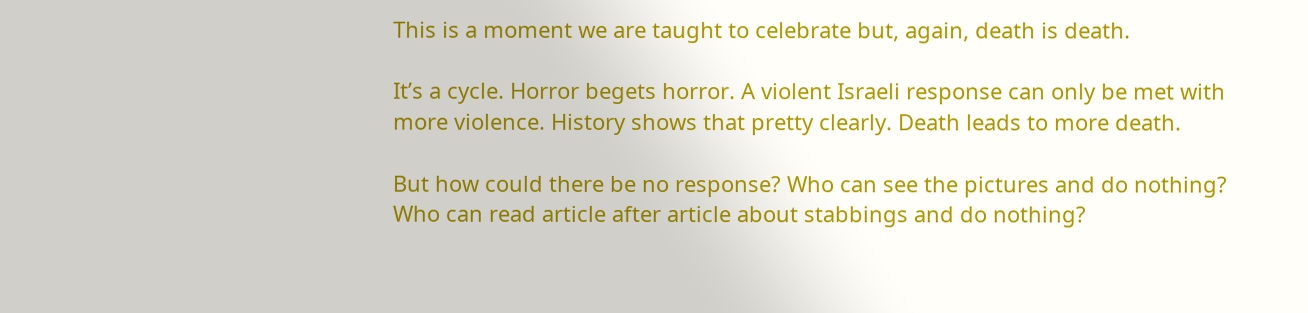This is a moment we are taught to celebrate but, again, death is death.

It’s a cycle. Horror begets horror. A violent Israeli response can only be met with more violence. History shows that pretty clearly. Death leads to more death.

But how could there be no response? Who can see the pictures and do nothing? Who can read article after article about stabbings and do nothing?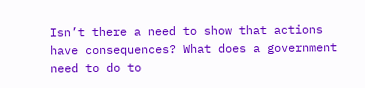Isn’t there a need to show that actions have consequences? What does a government need to do to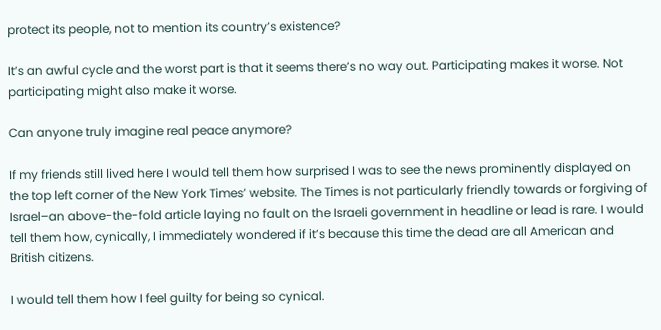protect its people, not to mention its country’s existence?

It’s an awful cycle and the worst part is that it seems there’s no way out. Participating makes it worse. Not participating might also make it worse.

Can anyone truly imagine real peace anymore?

If my friends still lived here I would tell them how surprised I was to see the news prominently displayed on the top left corner of the New York Times’ website. The Times is not particularly friendly towards or forgiving of Israel–an above-the-fold article laying no fault on the Israeli government in headline or lead is rare. I would tell them how, cynically, I immediately wondered if it’s because this time the dead are all American and British citizens.

I would tell them how I feel guilty for being so cynical.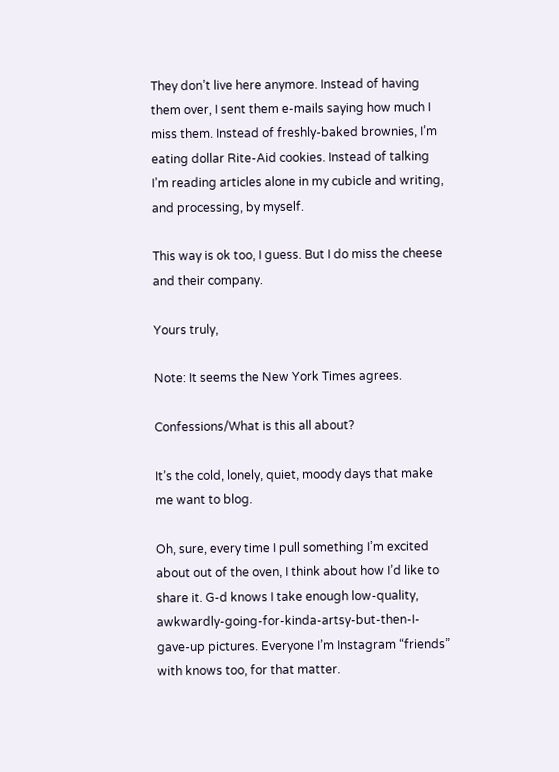They don’t live here anymore. Instead of having them over, I sent them e-mails saying how much I miss them. Instead of freshly-baked brownies, I’m eating dollar Rite-Aid cookies. Instead of talking I’m reading articles alone in my cubicle and writing, and processing, by myself.

This way is ok too, I guess. But I do miss the cheese and their company.

Yours truly,

Note: It seems the New York Times agrees.

Confessions/What is this all about?

It’s the cold, lonely, quiet, moody days that make me want to blog.

Oh, sure, every time I pull something I’m excited about out of the oven, I think about how I’d like to share it. G-d knows I take enough low-quality, awkwardly-going-for-kinda-artsy-but-then-I-gave-up pictures. Everyone I’m Instagram “friends” with knows too, for that matter.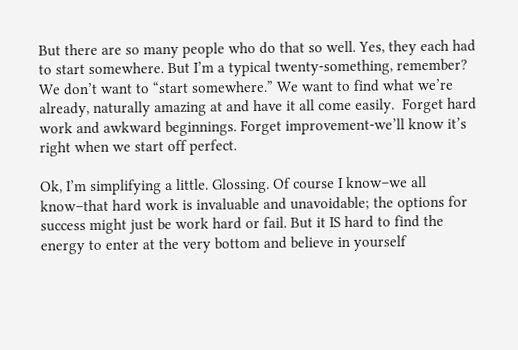But there are so many people who do that so well. Yes, they each had to start somewhere. But I’m a typical twenty-something, remember? We don’t want to “start somewhere.” We want to find what we’re already, naturally amazing at and have it all come easily.  Forget hard work and awkward beginnings. Forget improvement-we’ll know it’s right when we start off perfect.

Ok, I’m simplifying a little. Glossing. Of course I know–we all know–that hard work is invaluable and unavoidable; the options for success might just be work hard or fail. But it IS hard to find the energy to enter at the very bottom and believe in yourself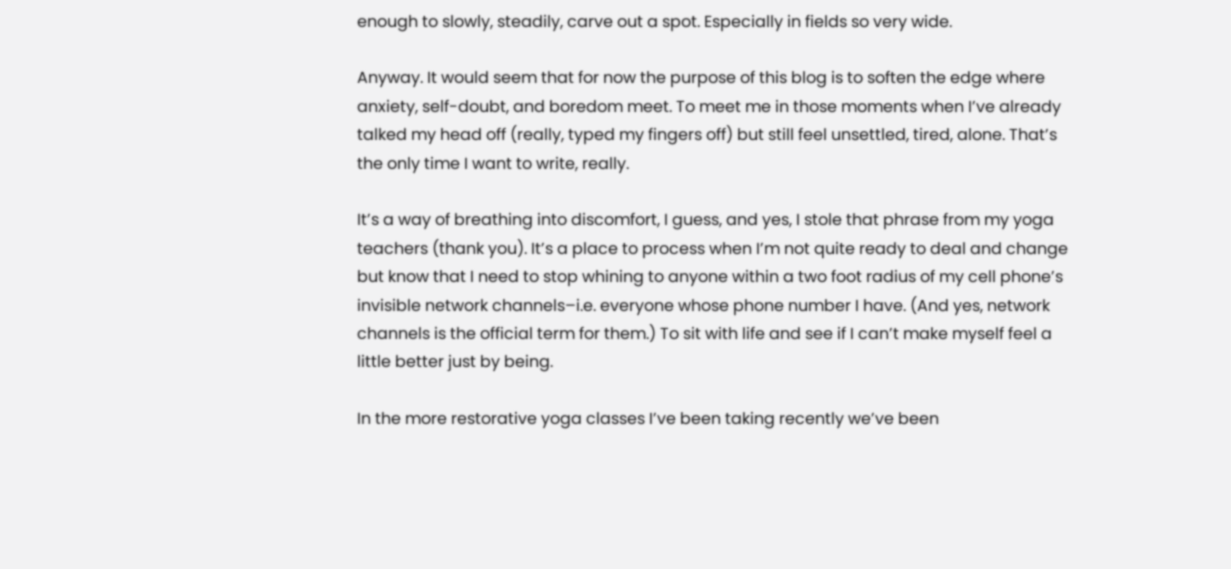enough to slowly, steadily, carve out a spot. Especially in fields so very wide.

Anyway. It would seem that for now the purpose of this blog is to soften the edge where anxiety, self-doubt, and boredom meet. To meet me in those moments when I’ve already talked my head off (really, typed my fingers off) but still feel unsettled, tired, alone. That’s the only time I want to write, really.

It’s a way of breathing into discomfort, I guess, and yes, I stole that phrase from my yoga teachers (thank you). It’s a place to process when I’m not quite ready to deal and change but know that I need to stop whining to anyone within a two foot radius of my cell phone’s invisible network channels–i.e. everyone whose phone number I have. (And yes, network channels is the official term for them.) To sit with life and see if I can’t make myself feel a little better just by being.

In the more restorative yoga classes I’ve been taking recently we’ve been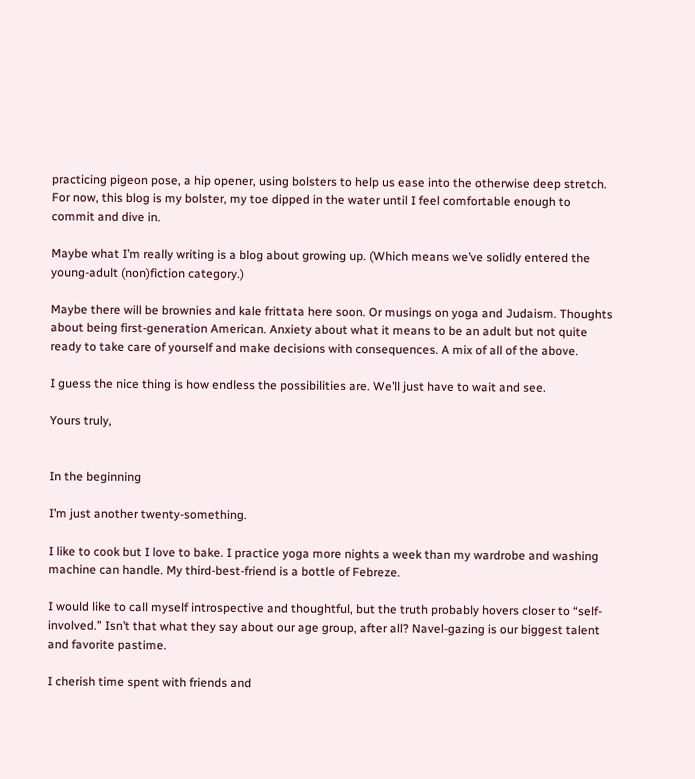practicing pigeon pose, a hip opener, using bolsters to help us ease into the otherwise deep stretch. For now, this blog is my bolster, my toe dipped in the water until I feel comfortable enough to commit and dive in.

Maybe what I’m really writing is a blog about growing up. (Which means we’ve solidly entered the young-adult (non)fiction category.)

Maybe there will be brownies and kale frittata here soon. Or musings on yoga and Judaism. Thoughts about being first-generation American. Anxiety about what it means to be an adult but not quite ready to take care of yourself and make decisions with consequences. A mix of all of the above.

I guess the nice thing is how endless the possibilities are. We’ll just have to wait and see.

Yours truly,


In the beginning

I’m just another twenty-something.

I like to cook but I love to bake. I practice yoga more nights a week than my wardrobe and washing machine can handle. My third-best-friend is a bottle of Febreze.

I would like to call myself introspective and thoughtful, but the truth probably hovers closer to “self-involved.” Isn’t that what they say about our age group, after all? Navel-gazing is our biggest talent and favorite pastime.

I cherish time spent with friends and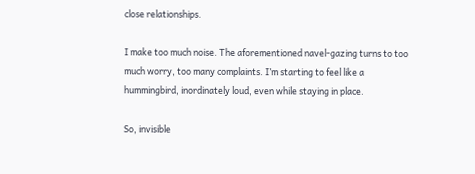close relationships.

I make too much noise. The aforementioned navel-gazing turns to too much worry, too many complaints. I’m starting to feel like a hummingbird, inordinately loud, even while staying in place.

So, invisible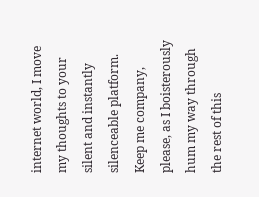internet world, I move my thoughts to your silent and instantly silenceable platform. Keep me company, please, as I boisterously hum my way through the rest of this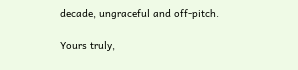decade, ungraceful and off-pitch.

Yours truly,